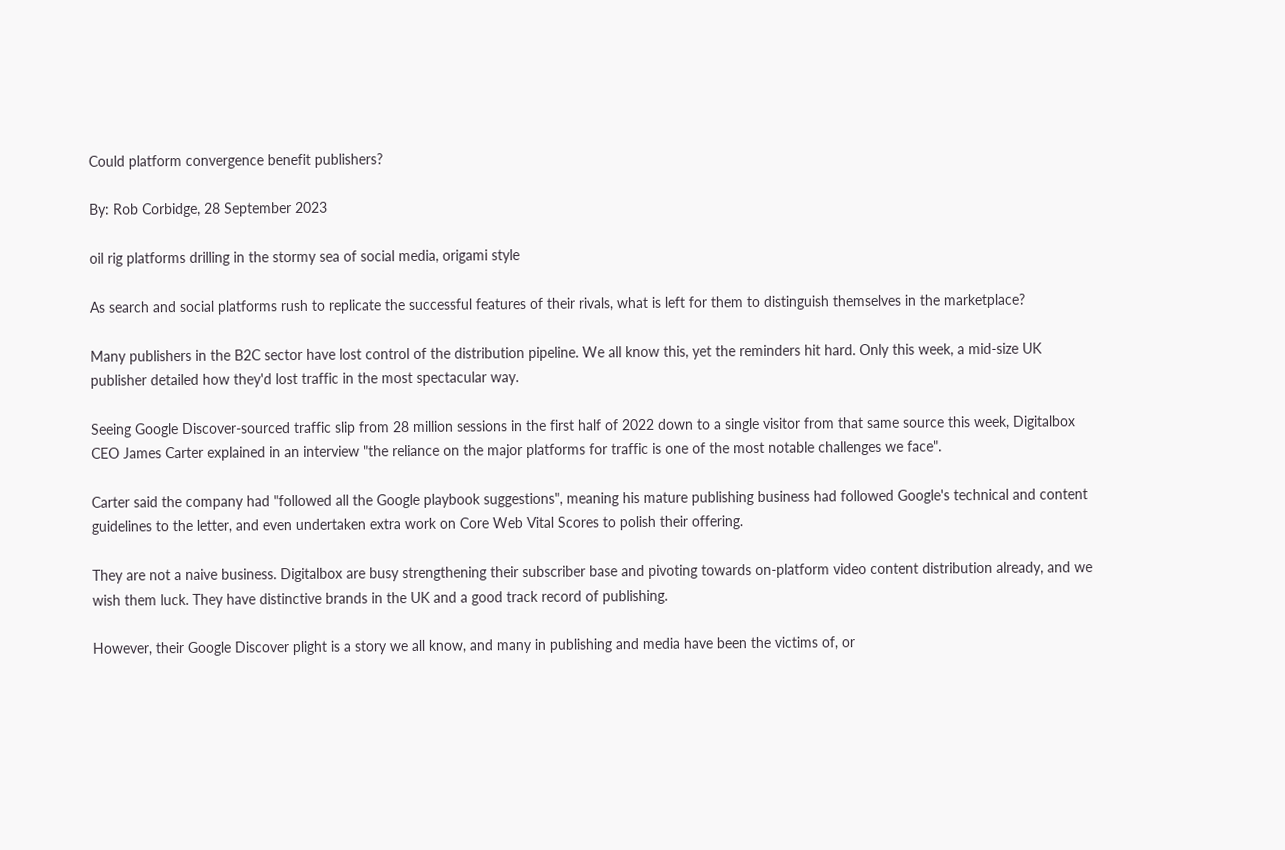Could platform convergence benefit publishers?

By: Rob Corbidge, 28 September 2023

oil rig platforms drilling in the stormy sea of social media, origami style

As search and social platforms rush to replicate the successful features of their rivals, what is left for them to distinguish themselves in the marketplace?

Many publishers in the B2C sector have lost control of the distribution pipeline. We all know this, yet the reminders hit hard. Only this week, a mid-size UK publisher detailed how they'd lost traffic in the most spectacular way.

Seeing Google Discover-sourced traffic slip from 28 million sessions in the first half of 2022 down to a single visitor from that same source this week, Digitalbox CEO James Carter explained in an interview "the reliance on the major platforms for traffic is one of the most notable challenges we face".

Carter said the company had "followed all the Google playbook suggestions", meaning his mature publishing business had followed Google's technical and content guidelines to the letter, and even undertaken extra work on Core Web Vital Scores to polish their offering.

They are not a naive business. Digitalbox are busy strengthening their subscriber base and pivoting towards on-platform video content distribution already, and we wish them luck. They have distinctive brands in the UK and a good track record of publishing.

However, their Google Discover plight is a story we all know, and many in publishing and media have been the victims of, or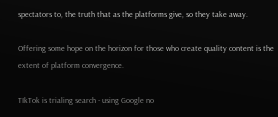spectators to, the truth that as the platforms give, so they take away.

Offering some hope on the horizon for those who create quality content is the extent of platform convergence.

TIkTok is trialing search - using Google no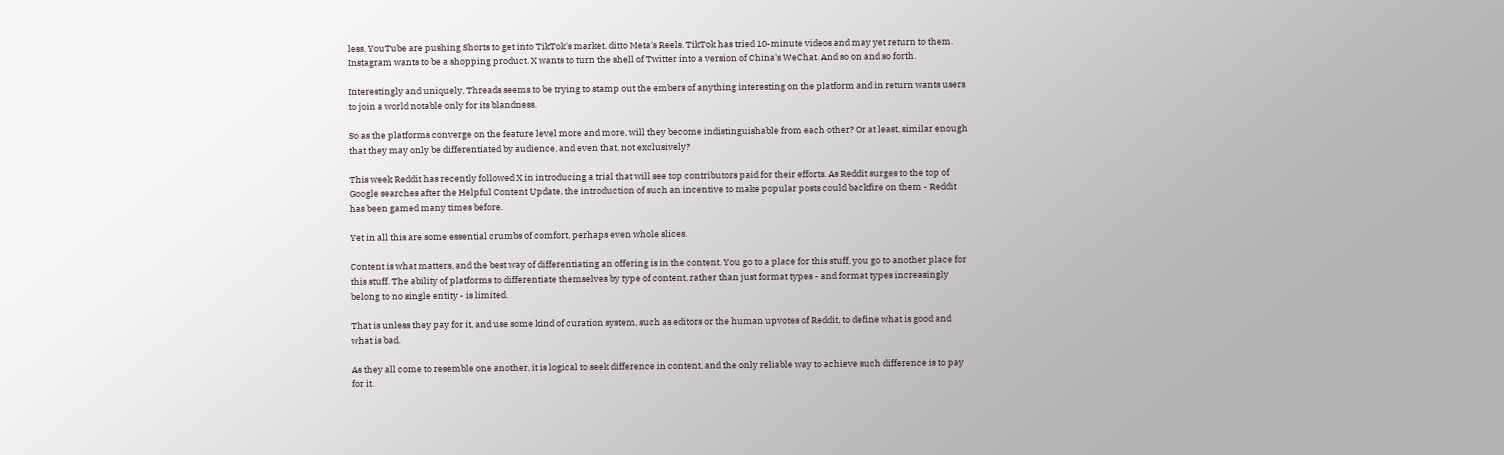less. YouTube are pushing Shorts to get into TikTok's market, ditto Meta's Reels. TikTok has tried 10-minute videos and may yet return to them. Instagram wants to be a shopping product. X wants to turn the shell of Twitter into a version of China's WeChat. And so on and so forth.

Interestingly and uniquely, Threads seems to be trying to stamp out the embers of anything interesting on the platform and in return wants users to join a world notable only for its blandness.

So as the platforms converge on the feature level more and more, will they become indistinguishable from each other? Or at least, similar enough that they may only be differentiated by audience, and even that, not exclusively?

This week Reddit has recently followed X in introducing a trial that will see top contributors paid for their efforts. As Reddit surges to the top of Google searches after the Helpful Content Update, the introduction of such an incentive to make popular posts could backfire on them - Reddit has been gamed many times before.

Yet in all this are some essential crumbs of comfort, perhaps even whole slices.

Content is what matters, and the best way of differentiating an offering is in the content. You go to a place for this stuff, you go to another place for this stuff. The ability of platforms to differentiate themselves by type of content, rather than just format types - and format types increasingly belong to no single entity - is limited.

That is unless they pay for it, and use some kind of curation system, such as editors or the human upvotes of Reddit, to define what is good and what is bad.

As they all come to resemble one another, it is logical to seek difference in content, and the only reliable way to achieve such difference is to pay for it.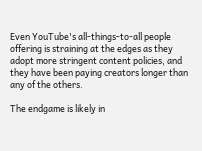Even YouTube's all-things-to-all people offering is straining at the edges as they adopt more stringent content policies, and they have been paying creators longer than any of the others.

The endgame is likely in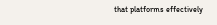that platforms effectively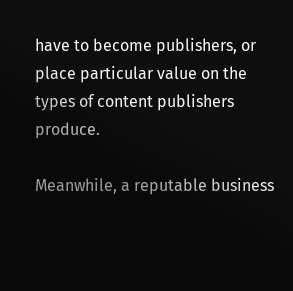have to become publishers, or place particular value on the types of content publishers produce.

Meanwhile, a reputable business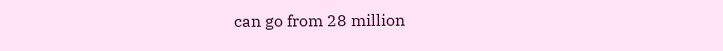can go from 28 million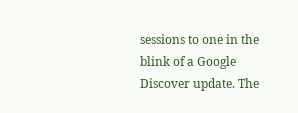sessions to one in the blink of a Google Discover update. The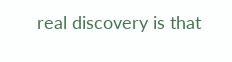real discovery is that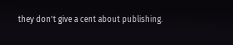they don't give a cent about publishing.